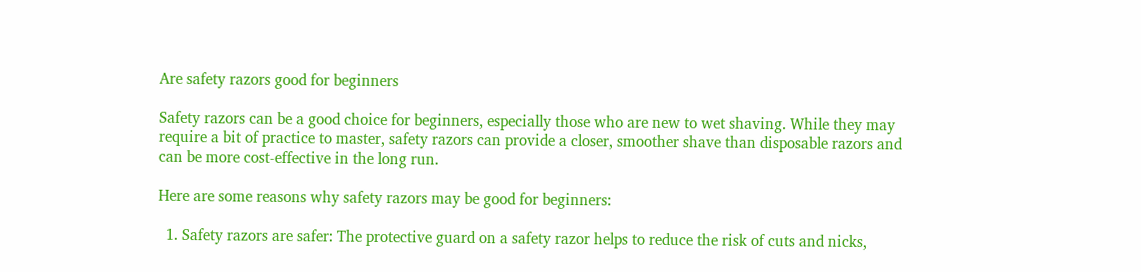Are safety razors good for beginners

Safety razors can be a good choice for beginners, especially those who are new to wet shaving. While they may require a bit of practice to master, safety razors can provide a closer, smoother shave than disposable razors and can be more cost-effective in the long run.

Here are some reasons why safety razors may be good for beginners:

  1. Safety razors are safer: The protective guard on a safety razor helps to reduce the risk of cuts and nicks,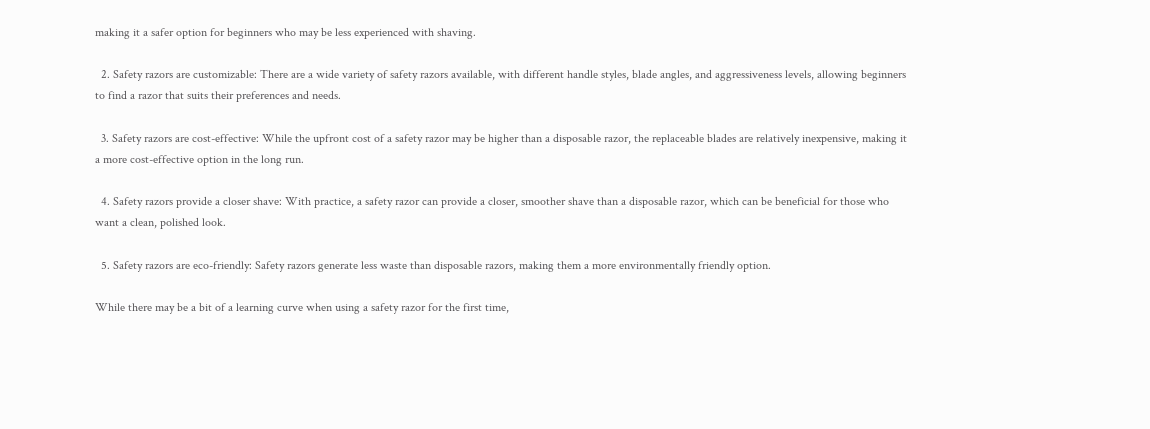making it a safer option for beginners who may be less experienced with shaving.

  2. Safety razors are customizable: There are a wide variety of safety razors available, with different handle styles, blade angles, and aggressiveness levels, allowing beginners to find a razor that suits their preferences and needs.

  3. Safety razors are cost-effective: While the upfront cost of a safety razor may be higher than a disposable razor, the replaceable blades are relatively inexpensive, making it a more cost-effective option in the long run.

  4. Safety razors provide a closer shave: With practice, a safety razor can provide a closer, smoother shave than a disposable razor, which can be beneficial for those who want a clean, polished look.

  5. Safety razors are eco-friendly: Safety razors generate less waste than disposable razors, making them a more environmentally friendly option.

While there may be a bit of a learning curve when using a safety razor for the first time,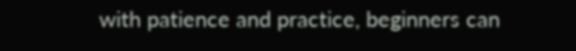with patience and practice, beginners can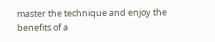master the technique and enjoy the benefits of a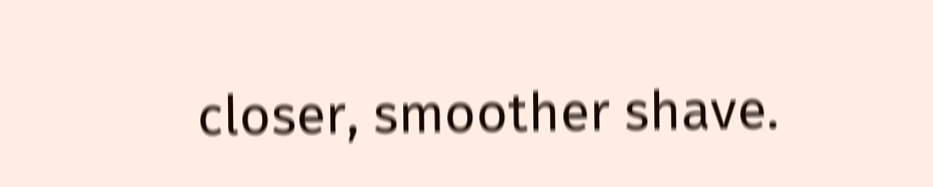closer, smoother shave.